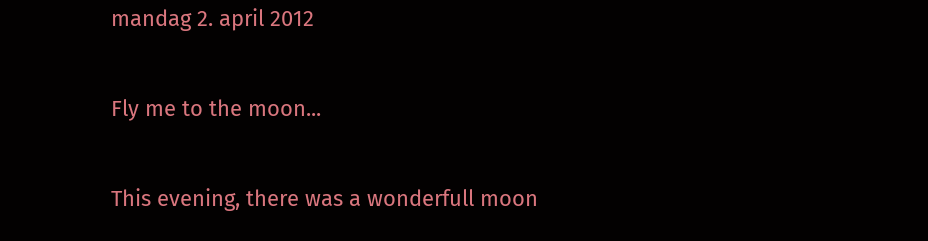mandag 2. april 2012

Fly me to the moon...

This evening, there was a wonderfull moon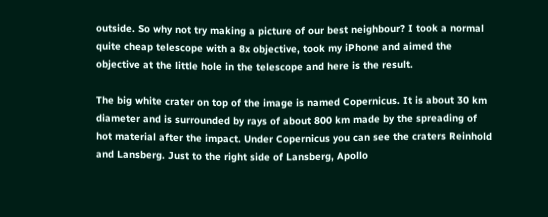outside. So why not try making a picture of our best neighbour? I took a normal quite cheap telescope with a 8x objective, took my iPhone and aimed the objective at the little hole in the telescope and here is the result.

The big white crater on top of the image is named Copernicus. It is about 30 km diameter and is surrounded by rays of about 800 km made by the spreading of hot material after the impact. Under Copernicus you can see the craters Reinhold and Lansberg. Just to the right side of Lansberg, Apollo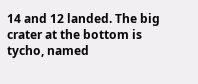14 and 12 landed. The big crater at the bottom is tycho, named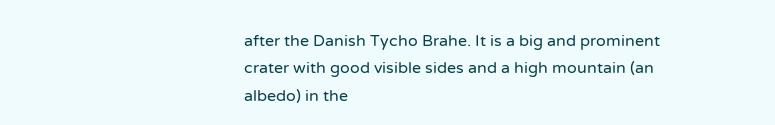after the Danish Tycho Brahe. It is a big and prominent crater with good visible sides and a high mountain (an albedo) in the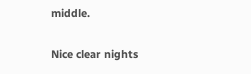middle.

Nice clear nights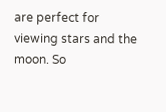are perfect for viewing stars and the moon. So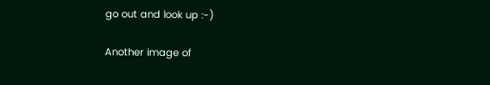go out and look up :-)

Another image of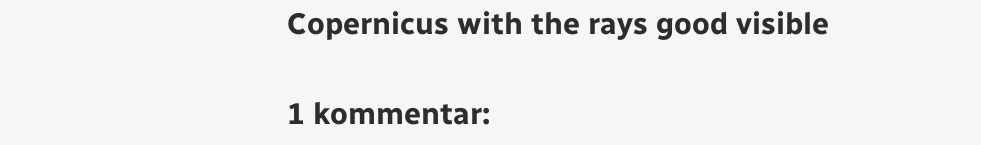Copernicus with the rays good visible

1 kommentar: